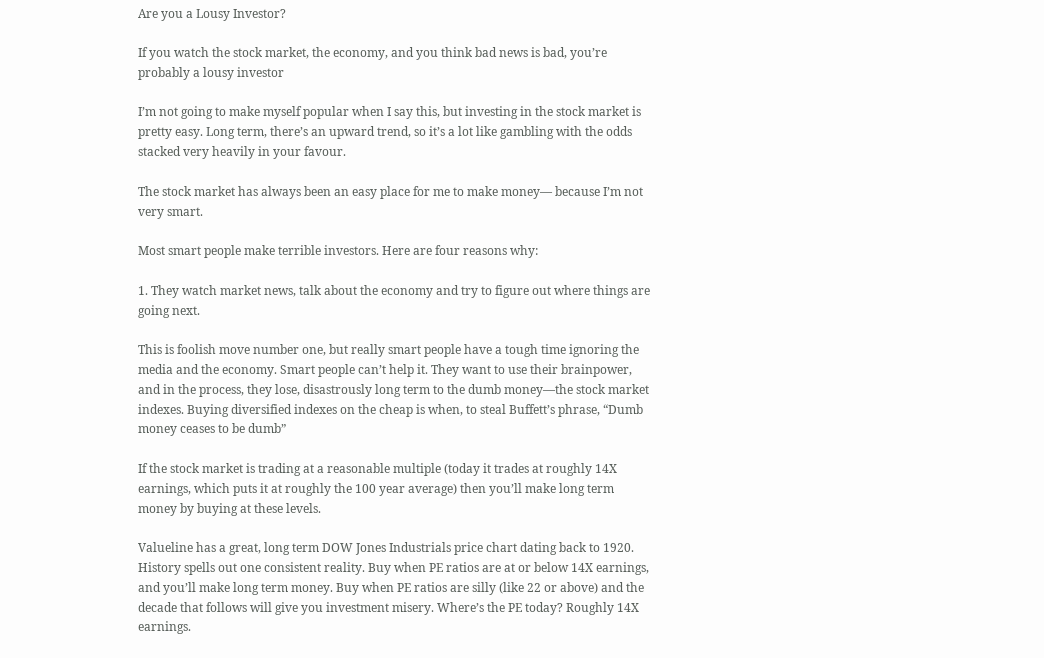Are you a Lousy Investor?

If you watch the stock market, the economy, and you think bad news is bad, you’re probably a lousy investor

I’m not going to make myself popular when I say this, but investing in the stock market is pretty easy. Long term, there’s an upward trend, so it’s a lot like gambling with the odds stacked very heavily in your favour.

The stock market has always been an easy place for me to make money— because I’m not very smart.

Most smart people make terrible investors. Here are four reasons why:

1. They watch market news, talk about the economy and try to figure out where things are going next.

This is foolish move number one, but really smart people have a tough time ignoring the media and the economy. Smart people can’t help it. They want to use their brainpower, and in the process, they lose, disastrously long term to the dumb money—the stock market indexes. Buying diversified indexes on the cheap is when, to steal Buffett’s phrase, “Dumb money ceases to be dumb”

If the stock market is trading at a reasonable multiple (today it trades at roughly 14X earnings, which puts it at roughly the 100 year average) then you’ll make long term money by buying at these levels.

Valueline has a great, long term DOW Jones Industrials price chart dating back to 1920. History spells out one consistent reality. Buy when PE ratios are at or below 14X earnings, and you’ll make long term money. Buy when PE ratios are silly (like 22 or above) and the decade that follows will give you investment misery. Where’s the PE today? Roughly 14X earnings.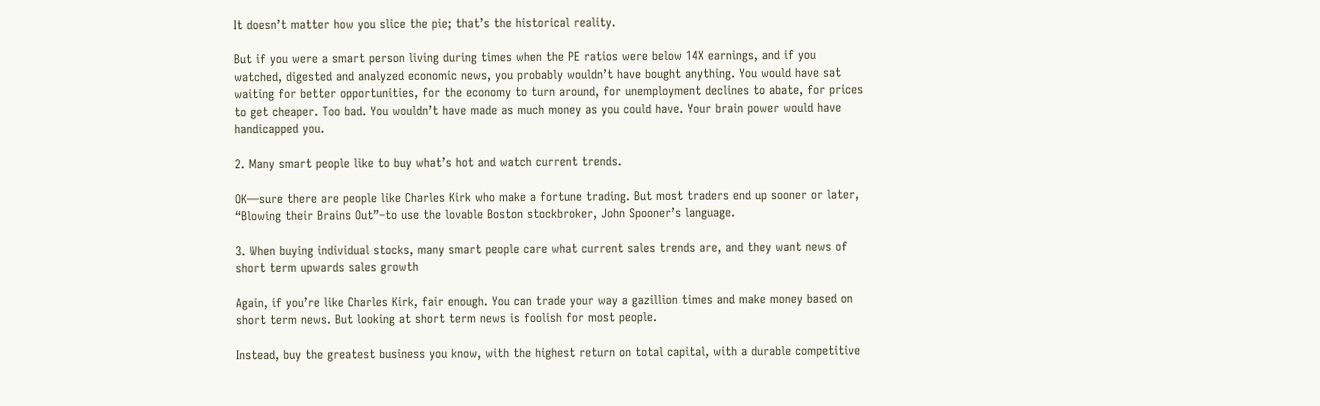It doesn’t matter how you slice the pie; that’s the historical reality.

But if you were a smart person living during times when the PE ratios were below 14X earnings, and if you watched, digested and analyzed economic news, you probably wouldn’t have bought anything. You would have sat waiting for better opportunities, for the economy to turn around, for unemployment declines to abate, for prices to get cheaper. Too bad. You wouldn’t have made as much money as you could have. Your brain power would have handicapped you.

2. Many smart people like to buy what’s hot and watch current trends.

OK—sure there are people like Charles Kirk who make a fortune trading. But most traders end up sooner or later, “Blowing their Brains Out”–to use the lovable Boston stockbroker, John Spooner’s language.

3. When buying individual stocks, many smart people care what current sales trends are, and they want news of short term upwards sales growth

Again, if you’re like Charles Kirk, fair enough. You can trade your way a gazillion times and make money based on short term news. But looking at short term news is foolish for most people.

Instead, buy the greatest business you know, with the highest return on total capital, with a durable competitive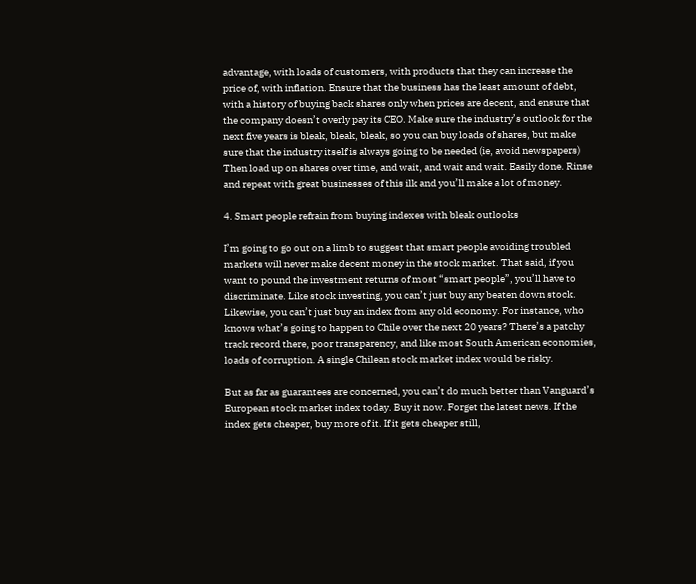advantage, with loads of customers, with products that they can increase the price of, with inflation. Ensure that the business has the least amount of debt, with a history of buying back shares only when prices are decent, and ensure that the company doesn’t overly pay its CEO. Make sure the industry’s outlook for the next five years is bleak, bleak, bleak, so you can buy loads of shares, but make sure that the industry itself is always going to be needed (ie, avoid newspapers) Then load up on shares over time, and wait, and wait and wait. Easily done. Rinse and repeat with great businesses of this ilk and you’ll make a lot of money.

4. Smart people refrain from buying indexes with bleak outlooks

I’m going to go out on a limb to suggest that smart people avoiding troubled markets will never make decent money in the stock market. That said, if you want to pound the investment returns of most “smart people”, you’ll have to discriminate. Like stock investing, you can’t just buy any beaten down stock. Likewise, you can’t just buy an index from any old economy. For instance, who knows what’s going to happen to Chile over the next 20 years? There’s a patchy track record there, poor transparency, and like most South American economies, loads of corruption. A single Chilean stock market index would be risky.

But as far as guarantees are concerned, you can’t do much better than Vanguard’s European stock market index today. Buy it now. Forget the latest news. If the index gets cheaper, buy more of it. If it gets cheaper still,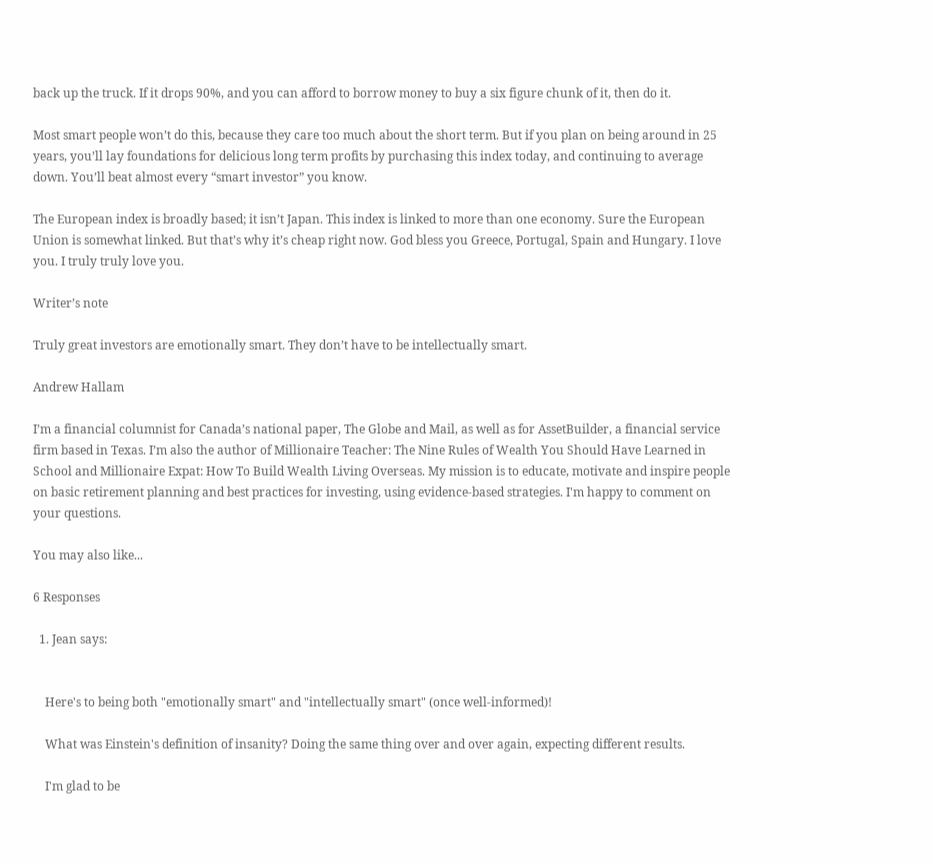back up the truck. If it drops 90%, and you can afford to borrow money to buy a six figure chunk of it, then do it.

Most smart people won’t do this, because they care too much about the short term. But if you plan on being around in 25 years, you’ll lay foundations for delicious long term profits by purchasing this index today, and continuing to average down. You’ll beat almost every “smart investor” you know.

The European index is broadly based; it isn’t Japan. This index is linked to more than one economy. Sure the European Union is somewhat linked. But that’s why it’s cheap right now. God bless you Greece, Portugal, Spain and Hungary. I love you. I truly truly love you.

Writer’s note

Truly great investors are emotionally smart. They don’t have to be intellectually smart.

Andrew Hallam

I’m a financial columnist for Canada’s national paper, The Globe and Mail, as well as for AssetBuilder, a financial service firm based in Texas. I’m also the author of Millionaire Teacher: The Nine Rules of Wealth You Should Have Learned in School and Millionaire Expat: How To Build Wealth Living Overseas. My mission is to educate, motivate and inspire people on basic retirement planning and best practices for investing, using evidence-based strategies. I'm happy to comment on your questions.

You may also like...

6 Responses

  1. Jean says:


    Here's to being both "emotionally smart" and "intellectually smart" (once well-informed)!

    What was Einstein's definition of insanity? Doing the same thing over and over again, expecting different results.

    I'm glad to be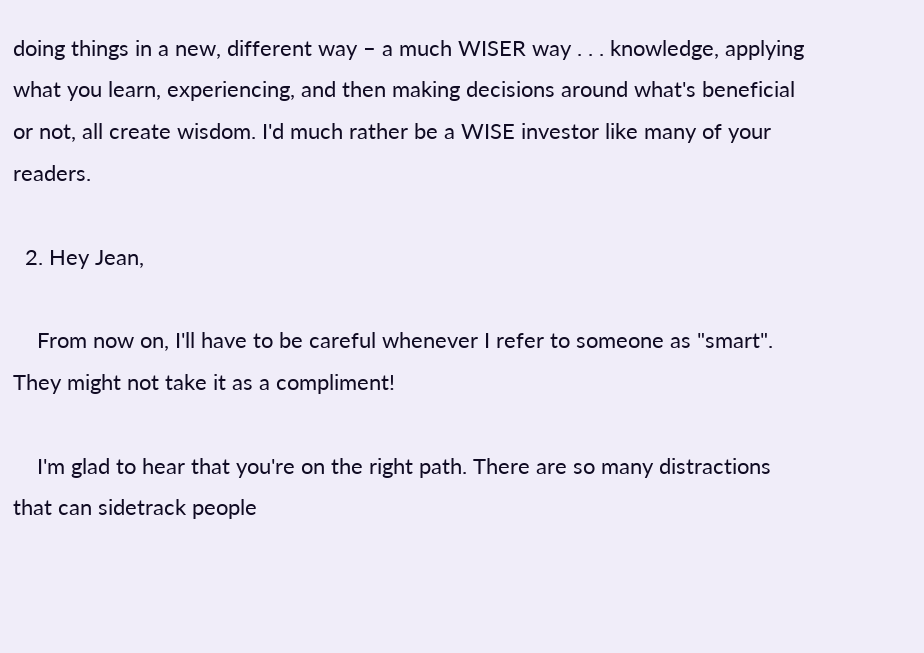doing things in a new, different way – a much WISER way . . . knowledge, applying what you learn, experiencing, and then making decisions around what's beneficial or not, all create wisdom. I'd much rather be a WISE investor like many of your readers.

  2. Hey Jean,

    From now on, I'll have to be careful whenever I refer to someone as "smart". They might not take it as a compliment!

    I'm glad to hear that you're on the right path. There are so many distractions that can sidetrack people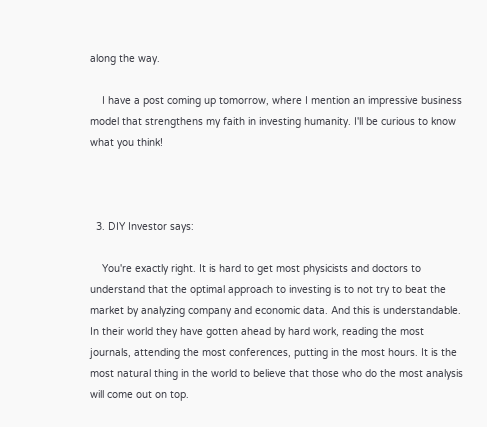along the way.

    I have a post coming up tomorrow, where I mention an impressive business model that strengthens my faith in investing humanity. I'll be curious to know what you think!



  3. DIY Investor says:

    You're exactly right. It is hard to get most physicists and doctors to understand that the optimal approach to investing is to not try to beat the market by analyzing company and economic data. And this is understandable. In their world they have gotten ahead by hard work, reading the most journals, attending the most conferences, putting in the most hours. It is the most natural thing in the world to believe that those who do the most analysis will come out on top.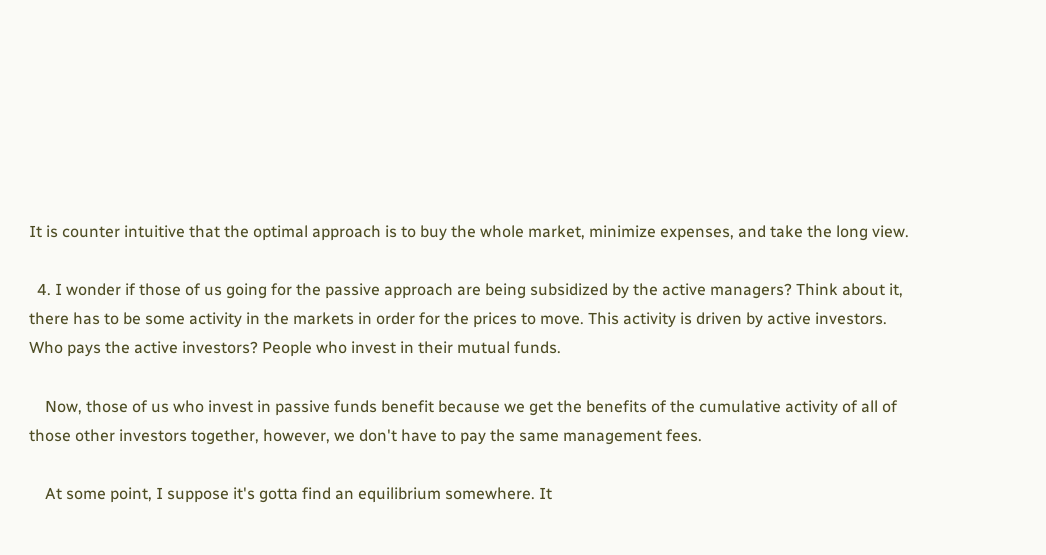It is counter intuitive that the optimal approach is to buy the whole market, minimize expenses, and take the long view.

  4. I wonder if those of us going for the passive approach are being subsidized by the active managers? Think about it, there has to be some activity in the markets in order for the prices to move. This activity is driven by active investors. Who pays the active investors? People who invest in their mutual funds.

    Now, those of us who invest in passive funds benefit because we get the benefits of the cumulative activity of all of those other investors together, however, we don't have to pay the same management fees.

    At some point, I suppose it's gotta find an equilibrium somewhere. It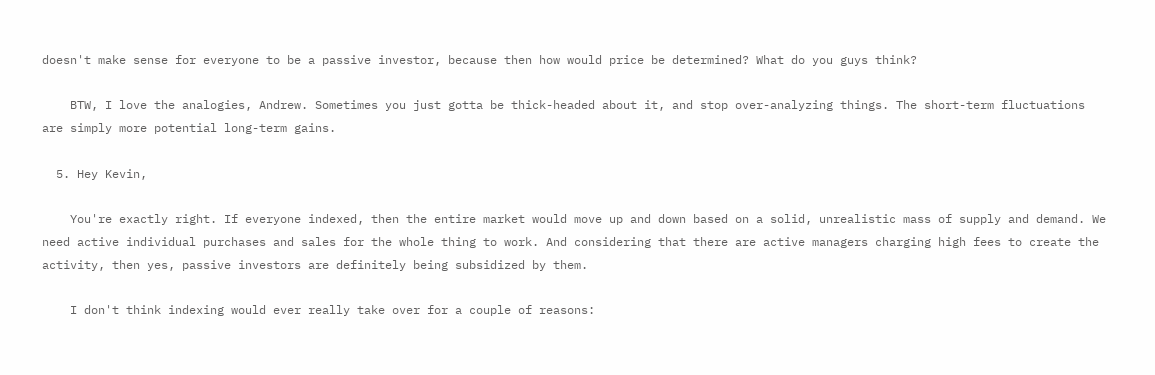doesn't make sense for everyone to be a passive investor, because then how would price be determined? What do you guys think?

    BTW, I love the analogies, Andrew. Sometimes you just gotta be thick-headed about it, and stop over-analyzing things. The short-term fluctuations are simply more potential long-term gains.

  5. Hey Kevin,

    You're exactly right. If everyone indexed, then the entire market would move up and down based on a solid, unrealistic mass of supply and demand. We need active individual purchases and sales for the whole thing to work. And considering that there are active managers charging high fees to create the activity, then yes, passive investors are definitely being subsidized by them.

    I don't think indexing would ever really take over for a couple of reasons: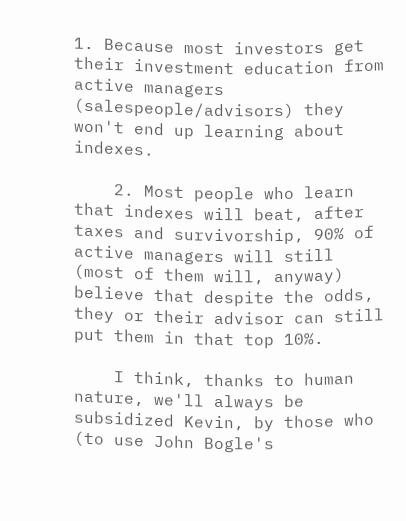1. Because most investors get their investment education from active managers (salespeople/advisors) they won't end up learning about indexes.

    2. Most people who learn that indexes will beat, after taxes and survivorship, 90% of active managers will still (most of them will, anyway) believe that despite the odds, they or their advisor can still put them in that top 10%.

    I think, thanks to human nature, we'll always be subsidized Kevin, by those who (to use John Bogle's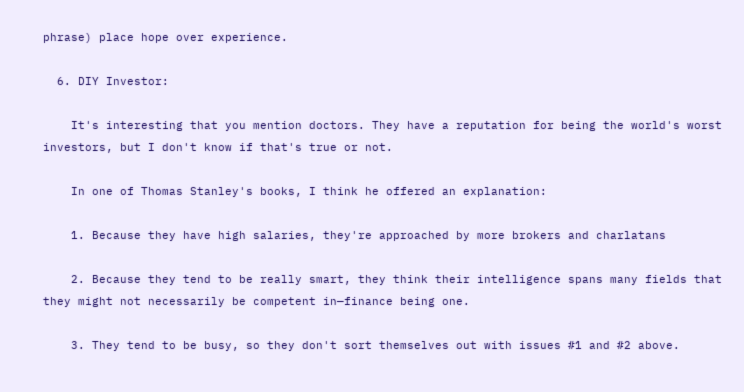phrase) place hope over experience.

  6. DIY Investor:

    It's interesting that you mention doctors. They have a reputation for being the world's worst investors, but I don't know if that's true or not.

    In one of Thomas Stanley's books, I think he offered an explanation:

    1. Because they have high salaries, they're approached by more brokers and charlatans

    2. Because they tend to be really smart, they think their intelligence spans many fields that they might not necessarily be competent in—finance being one.

    3. They tend to be busy, so they don't sort themselves out with issues #1 and #2 above.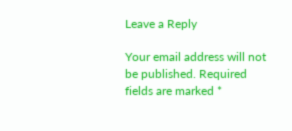Leave a Reply

Your email address will not be published. Required fields are marked *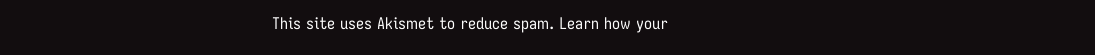This site uses Akismet to reduce spam. Learn how your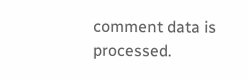comment data is processed.